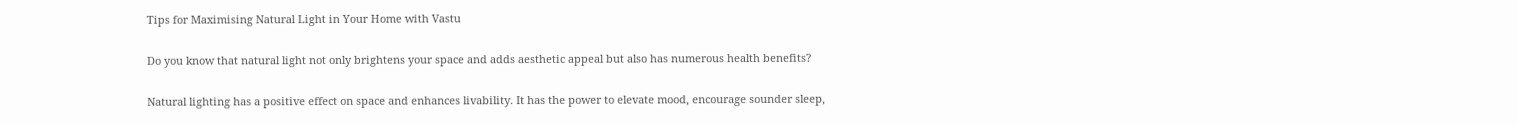Tips for Maximising Natural Light in Your Home with Vastu

Do you know that natural light not only brightens your space and adds aesthetic appeal but also has numerous health benefits?

Natural lighting has a positive effect on space and enhances livability. It has the power to elevate mood, encourage sounder sleep,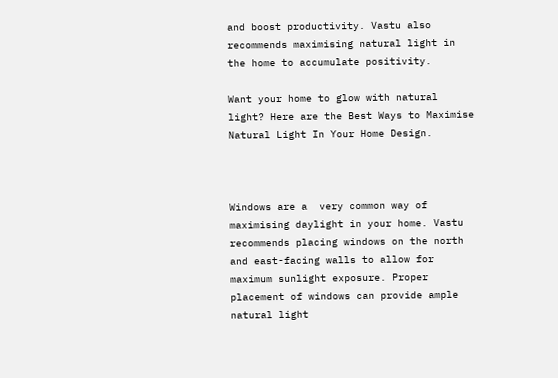and boost productivity. Vastu also recommends maximising natural light in the home to accumulate positivity.

Want your home to glow with natural light? Here are the Best Ways to Maximise Natural Light In Your Home Design.



Windows are a  very common way of maximising daylight in your home. Vastu recommends placing windows on the north and east-facing walls to allow for maximum sunlight exposure. Proper placement of windows can provide ample natural light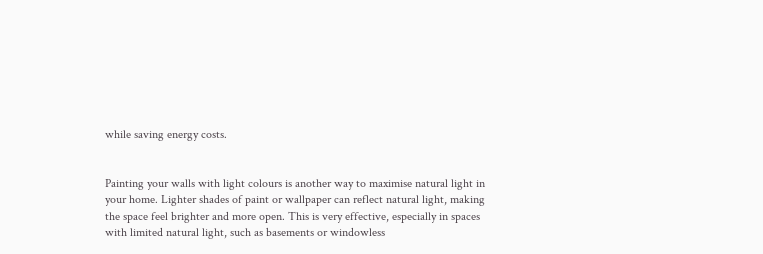while saving energy costs.


Painting your walls with light colours is another way to maximise natural light in your home. Lighter shades of paint or wallpaper can reflect natural light, making the space feel brighter and more open. This is very effective, especially in spaces with limited natural light, such as basements or windowless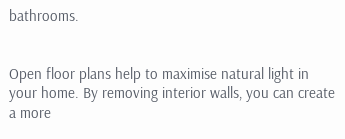bathrooms.


Open floor plans help to maximise natural light in your home. By removing interior walls, you can create a more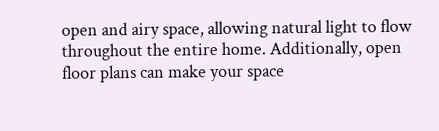open and airy space, allowing natural light to flow throughout the entire home. Additionally, open floor plans can make your space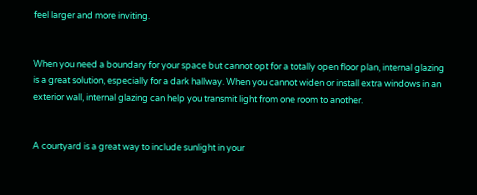feel larger and more inviting.


When you need a boundary for your space but cannot opt for a totally open floor plan, internal glazing is a great solution, especially for a dark hallway. When you cannot widen or install extra windows in an exterior wall, internal glazing can help you transmit light from one room to another.


A courtyard is a great way to include sunlight in your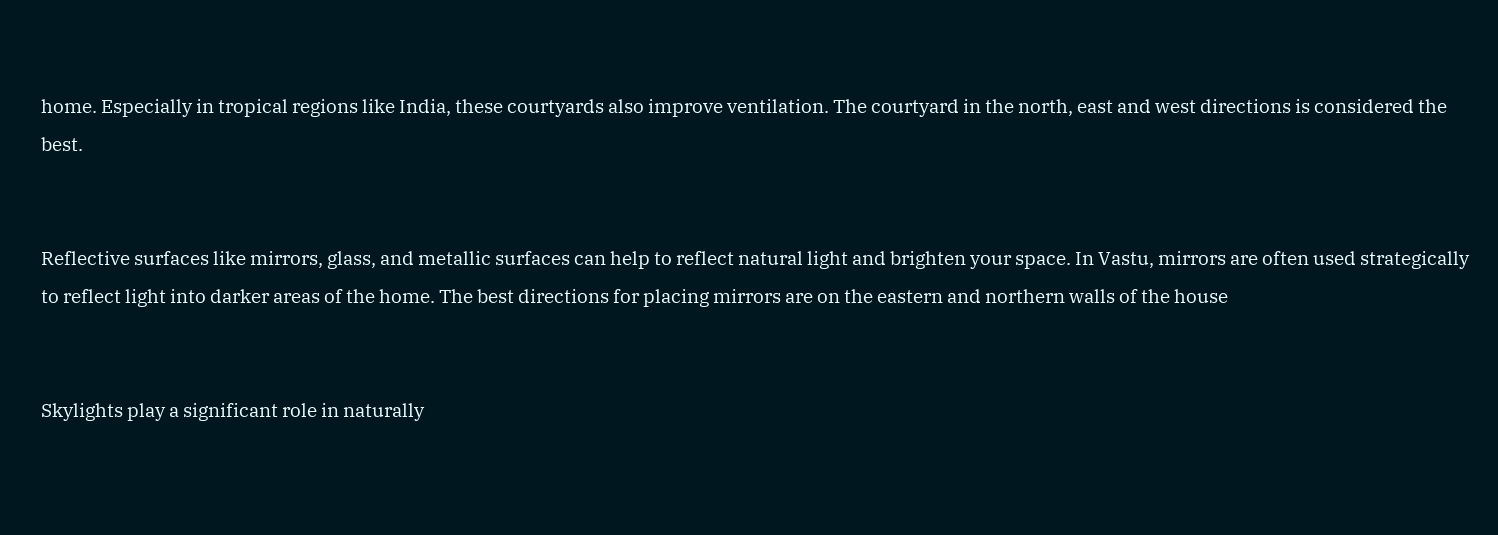home. Especially in tropical regions like India, these courtyards also improve ventilation. The courtyard in the north, east and west directions is considered the best.


Reflective surfaces like mirrors, glass, and metallic surfaces can help to reflect natural light and brighten your space. In Vastu, mirrors are often used strategically to reflect light into darker areas of the home. The best directions for placing mirrors are on the eastern and northern walls of the house


Skylights play a significant role in naturally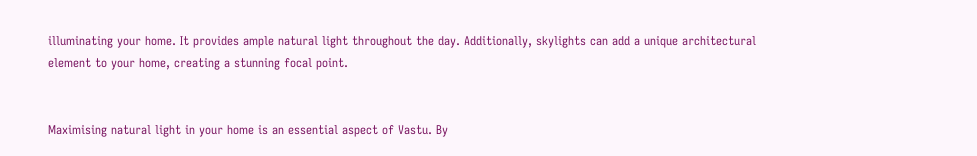illuminating your home. It provides ample natural light throughout the day. Additionally, skylights can add a unique architectural element to your home, creating a stunning focal point.


Maximising natural light in your home is an essential aspect of Vastu. By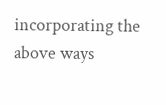incorporating the above ways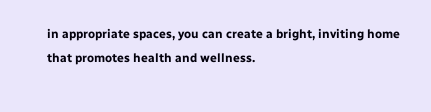in appropriate spaces, you can create a bright, inviting home that promotes health and wellness.